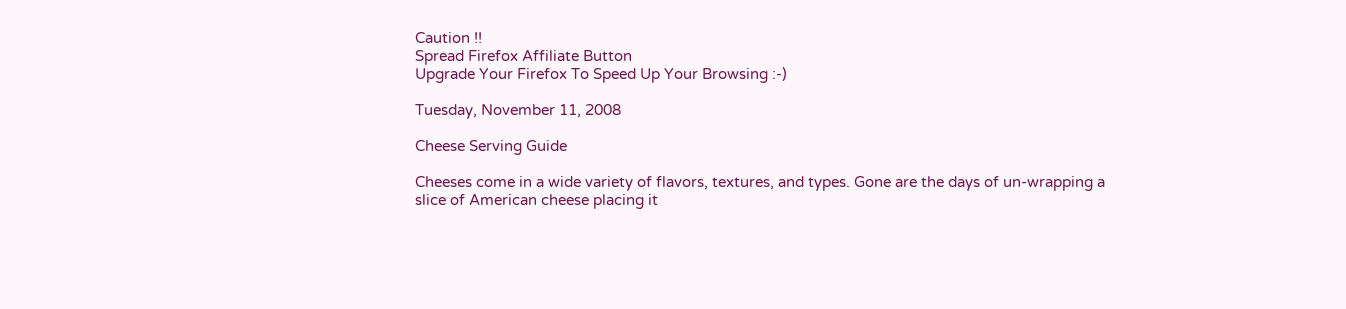Caution !!
Spread Firefox Affiliate Button
Upgrade Your Firefox To Speed Up Your Browsing :-)

Tuesday, November 11, 2008

Cheese Serving Guide

Cheeses come in a wide variety of flavors, textures, and types. Gone are the days of un-wrapping a slice of American cheese placing it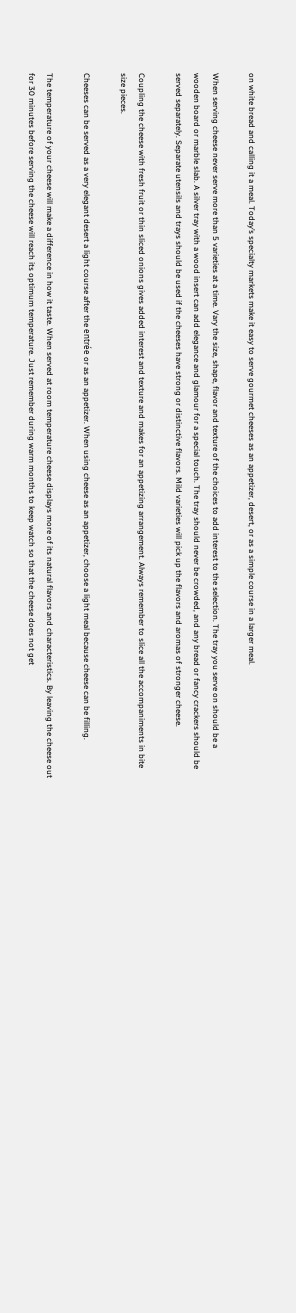on white bread and calling it a meal. Today’s specialty markets make it easy to serve gourmet cheeses as an appetizer, desert, or as a simple course in a larger meal.

When serving cheese never serve more than 5 varieties at a time. Vary the size, shape, flavor and texture of the choices to add interest to the selection. The tray you serve on should be a wooden board or marble slab. A silver tray with a wood insert can add elegance and glamour for a special touch. The tray should never be crowded, and any bread or fancy crackers should be served separately. Separate utensils and trays should be used if the cheeses have strong or distinctive flavors. Mild varieties will pick up the flavors and aromas of stronger cheese.

Coupling the cheese with fresh fruit or thin sliced onions gives added interest and texture and makes for an appetizing arrangement. Always remember to slice all the accompaniments in bite size pieces.

Cheeses can be served as a very elegant desert a light course after the entrée or as an appetizer. When using cheese as an appetizer, choose a light meal because cheese can be filling.

The temperature of your cheese will make a difference in how it taste. When served at room temperature cheese displays more of its natural flavors and characteristics. By leaving the cheese out for 30 minutes before serving the cheese will reach its optimum temperature. Just remember during warm months to keep watch so that the cheese does not get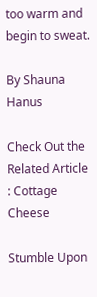too warm and begin to sweat.

By Shauna Hanus

Check Out the Related Article : Cottage Cheese

Stumble Upon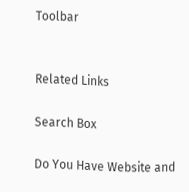Toolbar


Related Links

Search Box

Do You Have Website and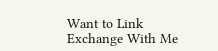Want to Link Exchange With Me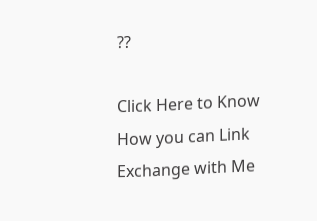??

Click Here to Know How you can Link Exchange with Me